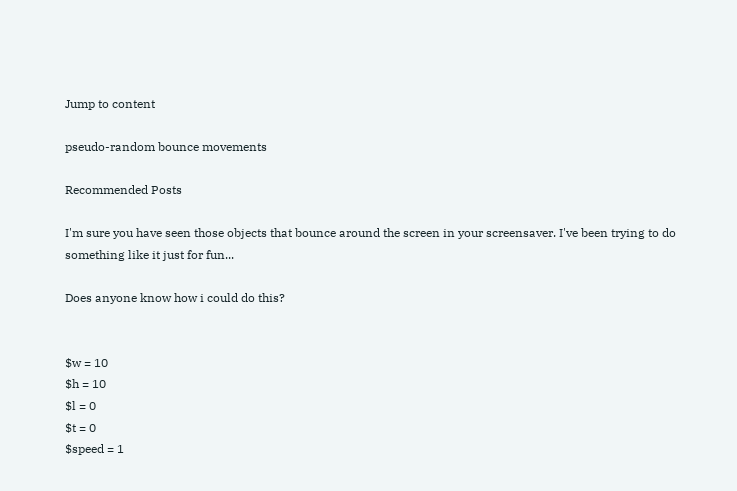Jump to content

pseudo-random bounce movements

Recommended Posts

I'm sure you have seen those objects that bounce around the screen in your screensaver. I've been trying to do something like it just for fun...

Does anyone know how i could do this?


$w = 10
$h = 10
$l = 0
$t = 0
$speed = 1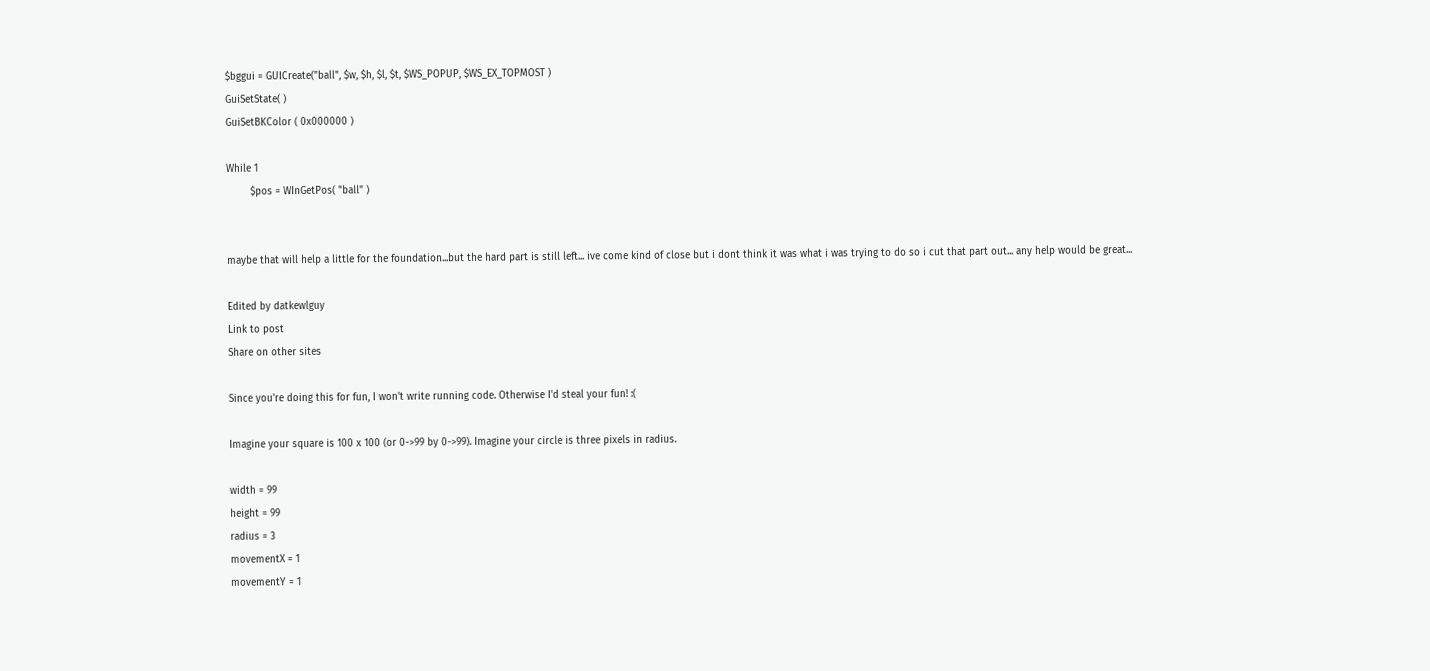$bggui = GUICreate("ball", $w, $h, $l, $t, $WS_POPUP, $WS_EX_TOPMOST )
GuiSetState( )
GuiSetBKColor ( 0x000000 )

While 1
        $pos = WInGetPos( "ball" )


maybe that will help a little for the foundation...but the hard part is still left... ive come kind of close but i dont think it was what i was trying to do so i cut that part out... any help would be great...

Edited by datkewlguy
Link to post
Share on other sites

Since you're doing this for fun, I won't write running code. Otherwise I'd steal your fun! :(

Imagine your square is 100 x 100 (or 0->99 by 0->99). Imagine your circle is three pixels in radius.

width = 99
height = 99
radius = 3
movementX = 1
movementY = 1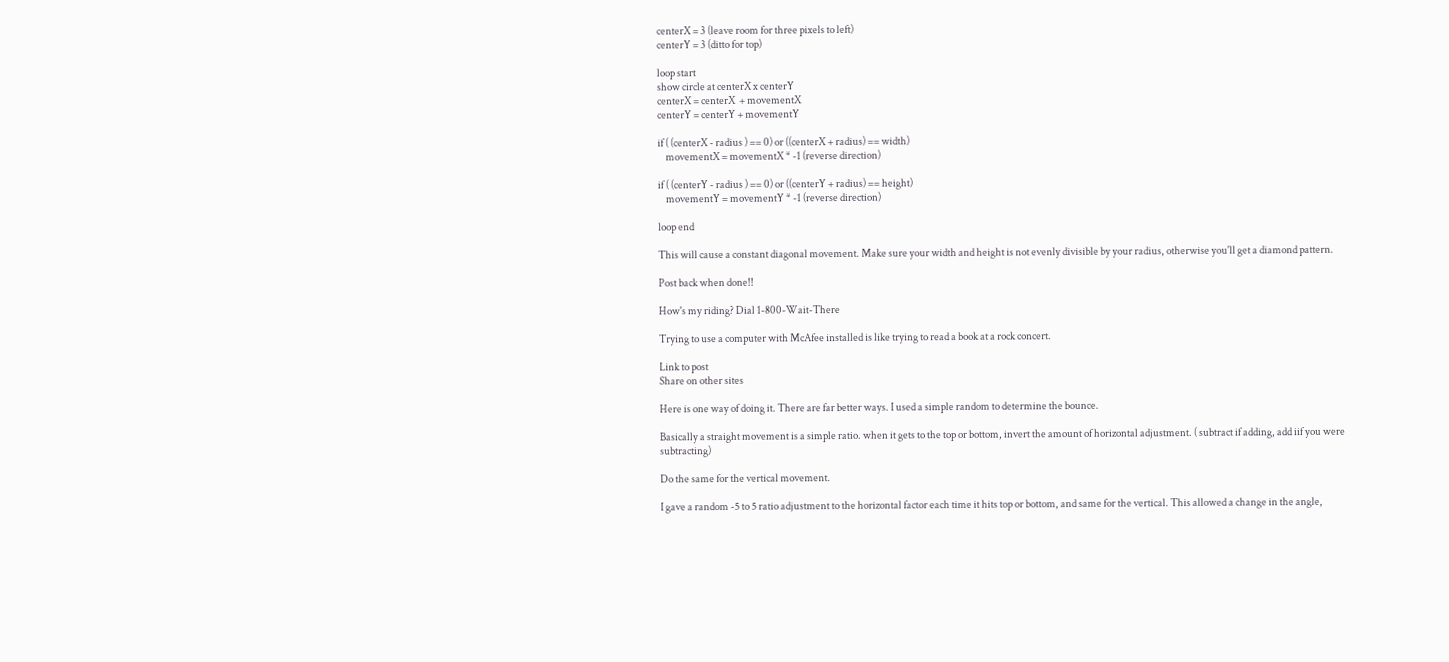centerX = 3 (leave room for three pixels to left)
centerY = 3 (ditto for top)

loop start
show circle at centerX x centerY
centerX = centerX  + movementX
centerY = centerY + movementY

if ( (centerX - radius ) == 0) or ((centerX + radius) == width)
    movementX = movementX * -1 (reverse direction)

if ( (centerY - radius ) == 0) or ((centerY + radius) == height)
    movementY = movementY * -1 (reverse direction)

loop end

This will cause a constant diagonal movement. Make sure your width and height is not evenly divisible by your radius, otherwise you'll get a diamond pattern.

Post back when done!!

How's my riding? Dial 1-800-Wait-There

Trying to use a computer with McAfee installed is like trying to read a book at a rock concert.

Link to post
Share on other sites

Here is one way of doing it. There are far better ways. I used a simple random to determine the bounce.

Basically a straight movement is a simple ratio. when it gets to the top or bottom, invert the amount of horizontal adjustment. ( subtract if adding, add iif you were subtracting)

Do the same for the vertical movement.

I gave a random -5 to 5 ratio adjustment to the horizontal factor each time it hits top or bottom, and same for the vertical. This allowed a change in the angle,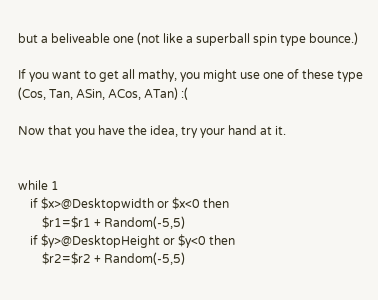but a beliveable one (not like a superball spin type bounce.)

If you want to get all mathy, you might use one of these type (Cos, Tan, ASin, ACos, ATan) :(

Now that you have the idea, try your hand at it.


while 1
    if $x>@Desktopwidth or $x<0 then
        $r1=$r1 + Random(-5,5)
    if $y>@DesktopHeight or $y<0 then
        $r2=$r2 + Random(-5,5)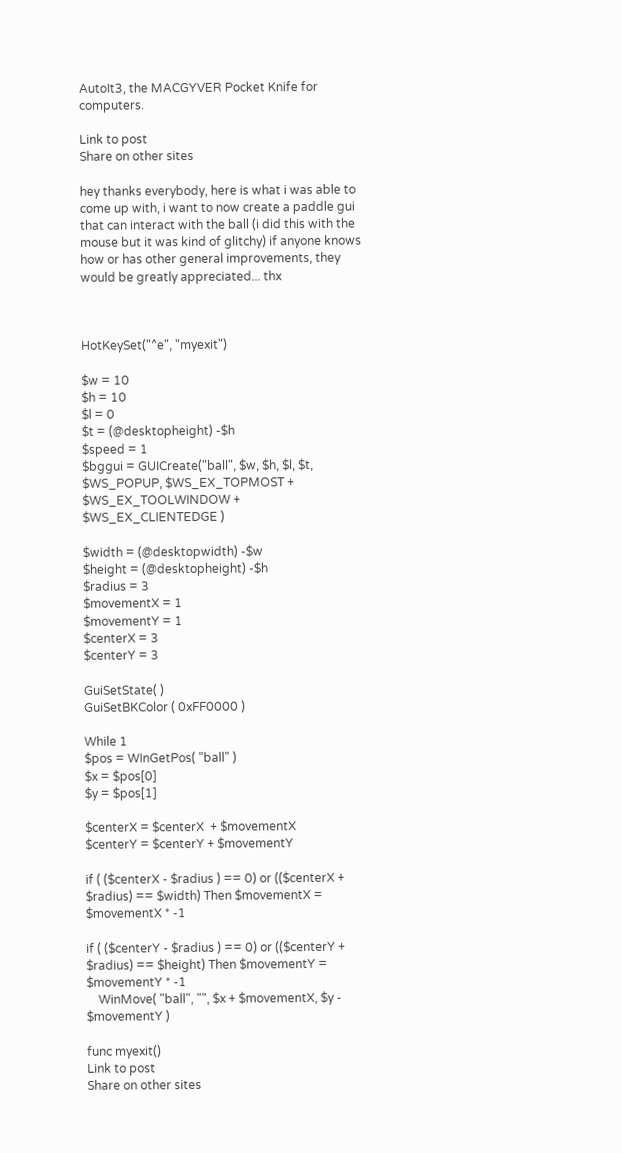AutoIt3, the MACGYVER Pocket Knife for computers.

Link to post
Share on other sites

hey thanks everybody, here is what i was able to come up with, i want to now create a paddle gui that can interact with the ball (i did this with the mouse but it was kind of glitchy) if anyone knows how or has other general improvements, they would be greatly appreciated... thx



HotKeySet("^e", "myexit")

$w = 10
$h = 10
$l = 0
$t = (@desktopheight) -$h
$speed = 1
$bggui = GUICreate("ball", $w, $h, $l, $t, $WS_POPUP, $WS_EX_TOPMOST + $WS_EX_TOOLWINDOW + $WS_EX_CLIENTEDGE )

$width = (@desktopwidth) -$w
$height = (@desktopheight) -$h
$radius = 3
$movementX = 1
$movementY = 1
$centerX = 3
$centerY = 3

GuiSetState( )
GuiSetBKColor ( 0xFF0000 )

While 1
$pos = WInGetPos( "ball" )
$x = $pos[0]
$y = $pos[1]

$centerX = $centerX  + $movementX
$centerY = $centerY + $movementY

if ( ($centerX - $radius ) == 0) or (($centerX + $radius) == $width) Then $movementX = $movementX * -1

if ( ($centerY - $radius ) == 0) or (($centerY + $radius) == $height) Then $movementY = $movementY * -1
    WinMove( "ball", "", $x + $movementX, $y - $movementY )

func myexit()
Link to post
Share on other sites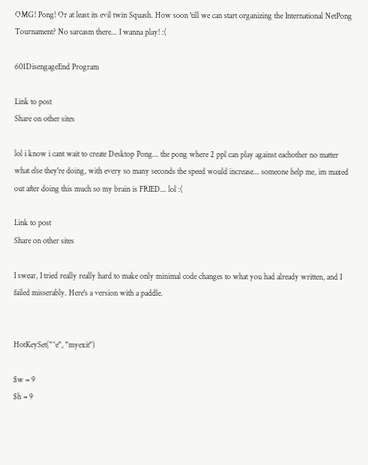OMG! Pong! Or at least its evil twin Squash. How soon 'till we can start organizing the International NetPong Tournament? No sarcasm there... I wanna play! :(

601DisengageEnd Program

Link to post
Share on other sites

lol i know i cant wait to create Desktop Pong... the pong where 2 ppl can play against eachother no matter what else they're doing, with every so many seconds the speed would increase... someone help me, im maxed out after doing this much so my brain is FRIED... lol :(

Link to post
Share on other sites

I swear, I tried really really hard to make only minimal code changes to what you had already written, and I failed misserably. Here's a version with a paddle.


HotKeySet("^e", "myexit")

$w = 9
$h = 9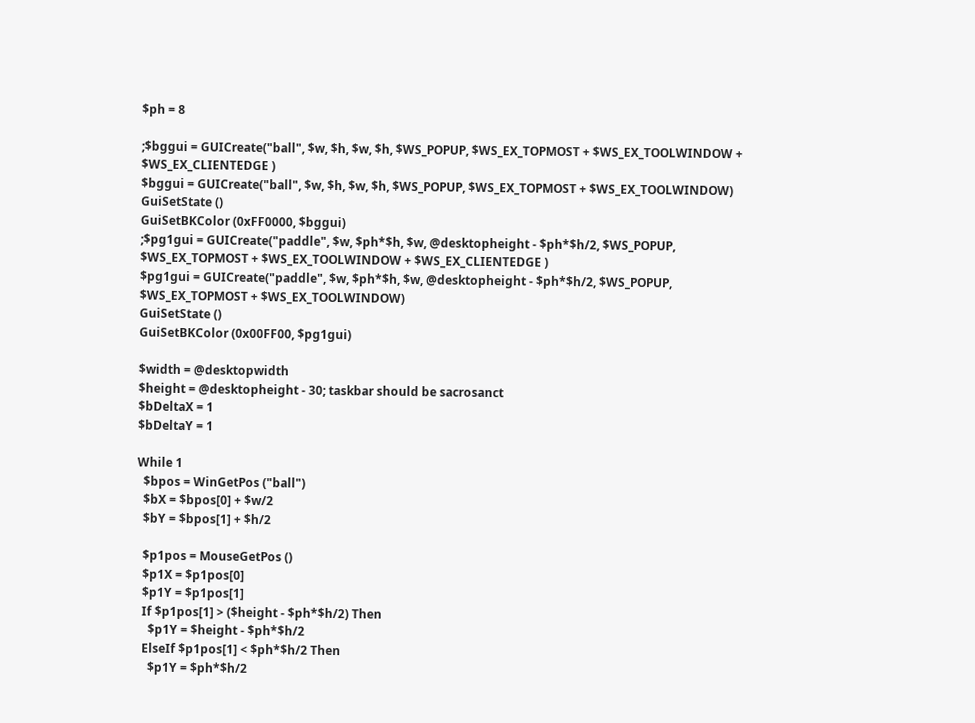$ph = 8

;$bggui = GUICreate("ball", $w, $h, $w, $h, $WS_POPUP, $WS_EX_TOPMOST + $WS_EX_TOOLWINDOW + $WS_EX_CLIENTEDGE )
$bggui = GUICreate("ball", $w, $h, $w, $h, $WS_POPUP, $WS_EX_TOPMOST + $WS_EX_TOOLWINDOW)
GuiSetState ()
GuiSetBKColor (0xFF0000, $bggui)
;$pg1gui = GUICreate("paddle", $w, $ph*$h, $w, @desktopheight - $ph*$h/2, $WS_POPUP, $WS_EX_TOPMOST + $WS_EX_TOOLWINDOW + $WS_EX_CLIENTEDGE )
$pg1gui = GUICreate("paddle", $w, $ph*$h, $w, @desktopheight - $ph*$h/2, $WS_POPUP, $WS_EX_TOPMOST + $WS_EX_TOOLWINDOW)
GuiSetState ()
GuiSetBKColor (0x00FF00, $pg1gui)

$width = @desktopwidth
$height = @desktopheight - 30; taskbar should be sacrosanct
$bDeltaX = 1
$bDeltaY = 1

While 1
  $bpos = WinGetPos ("ball")
  $bX = $bpos[0] + $w/2
  $bY = $bpos[1] + $h/2

  $p1pos = MouseGetPos ()
  $p1X = $p1pos[0]
  $p1Y = $p1pos[1]
  If $p1pos[1] > ($height - $ph*$h/2) Then
    $p1Y = $height - $ph*$h/2
  ElseIf $p1pos[1] < $ph*$h/2 Then
    $p1Y = $ph*$h/2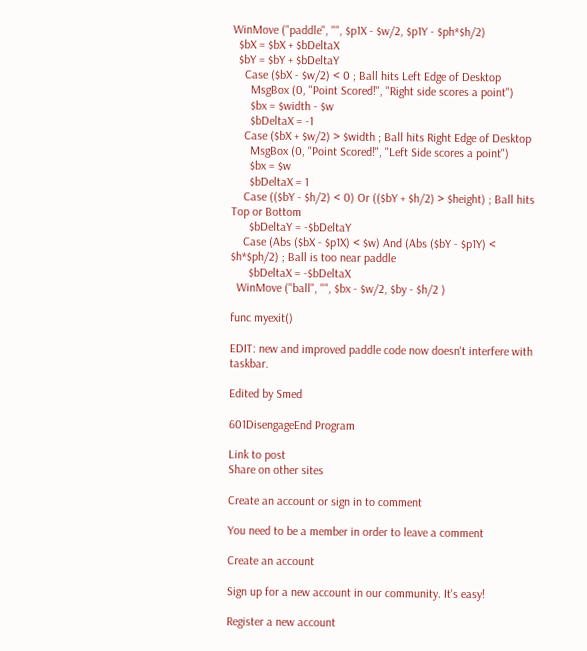WinMove ("paddle", "", $p1X - $w/2, $p1Y - $ph*$h/2)
  $bX = $bX + $bDeltaX
  $bY = $bY + $bDeltaY
    Case ($bX - $w/2) < 0 ; Ball hits Left Edge of Desktop
      MsgBox (0, "Point Scored!", "Right side scores a point")
      $bx = $width - $w
      $bDeltaX = -1
    Case ($bX + $w/2) > $width ; Ball hits Right Edge of Desktop
      MsgBox (0, "Point Scored!", "Left Side scores a point")
      $bx = $w
      $bDeltaX = 1
    Case (($bY - $h/2) < 0) Or (($bY + $h/2) > $height) ; Ball hits Top or Bottom
      $bDeltaY = -$bDeltaY
    Case (Abs ($bX - $p1X) < $w) And (Abs ($bY - $p1Y) < $h*$ph/2) ; Ball is too near paddle
      $bDeltaX = -$bDeltaX
  WinMove ("ball", "", $bx - $w/2, $by - $h/2 )

func myexit()

EDIT: new and improved paddle code now doesn't interfere with taskbar.

Edited by Smed

601DisengageEnd Program

Link to post
Share on other sites

Create an account or sign in to comment

You need to be a member in order to leave a comment

Create an account

Sign up for a new account in our community. It's easy!

Register a new account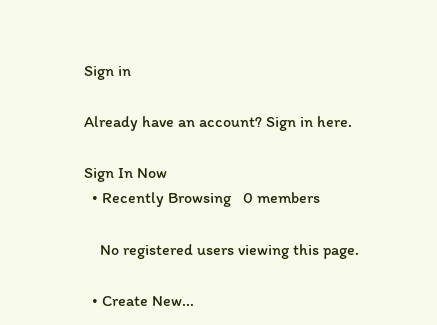Sign in

Already have an account? Sign in here.

Sign In Now
  • Recently Browsing   0 members

    No registered users viewing this page.

  • Create New...